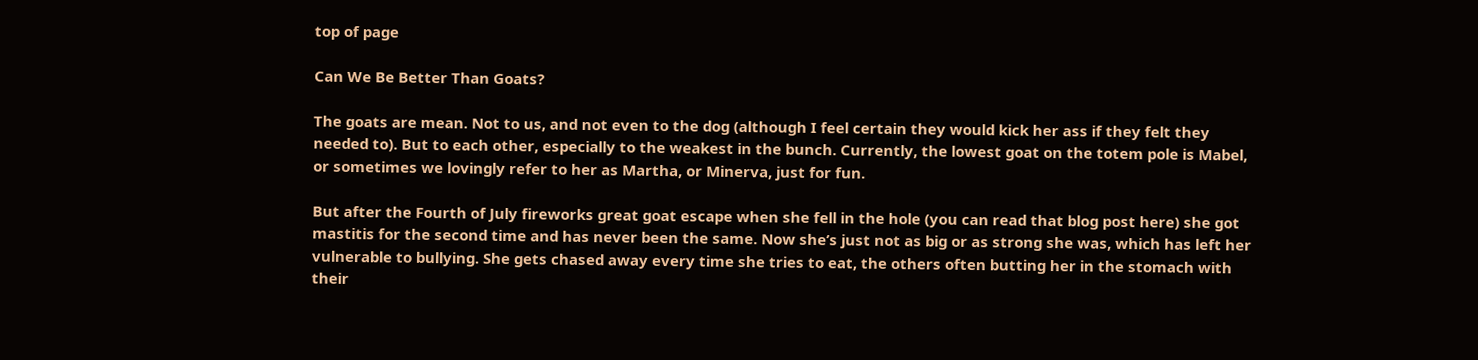top of page

Can We Be Better Than Goats?

The goats are mean. Not to us, and not even to the dog (although I feel certain they would kick her ass if they felt they needed to). But to each other, especially to the weakest in the bunch. Currently, the lowest goat on the totem pole is Mabel, or sometimes we lovingly refer to her as Martha, or Minerva, just for fun.

But after the Fourth of July fireworks great goat escape when she fell in the hole (you can read that blog post here) she got mastitis for the second time and has never been the same. Now she’s just not as big or as strong she was, which has left her vulnerable to bullying. She gets chased away every time she tries to eat, the others often butting her in the stomach with their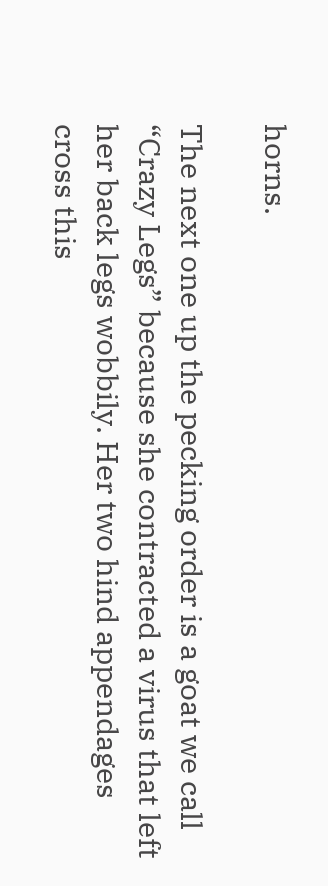horns.

The next one up the pecking order is a goat we call “Crazy Legs” because she contracted a virus that left her back legs wobbily. Her two hind appendages cross this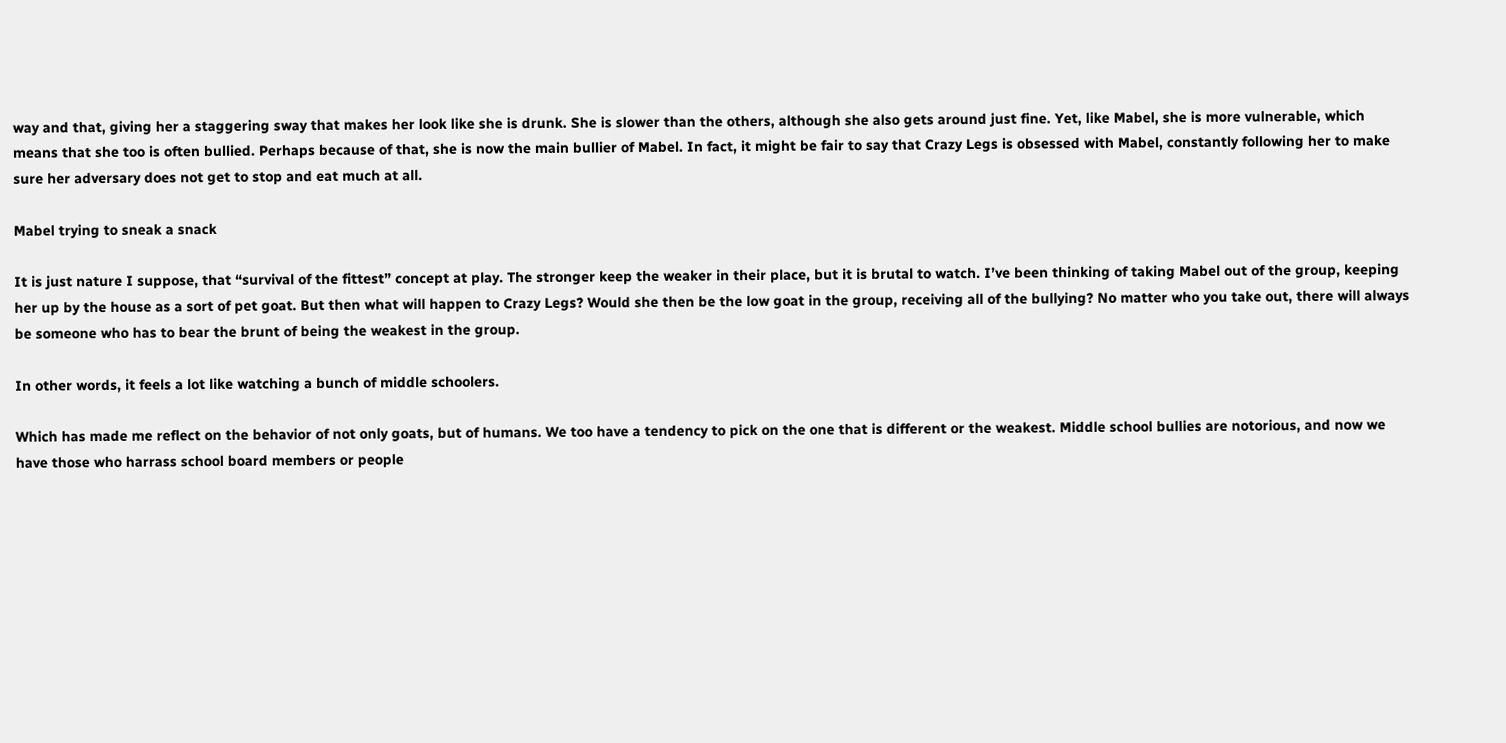way and that, giving her a staggering sway that makes her look like she is drunk. She is slower than the others, although she also gets around just fine. Yet, like Mabel, she is more vulnerable, which means that she too is often bullied. Perhaps because of that, she is now the main bullier of Mabel. In fact, it might be fair to say that Crazy Legs is obsessed with Mabel, constantly following her to make sure her adversary does not get to stop and eat much at all.

Mabel trying to sneak a snack

It is just nature I suppose, that “survival of the fittest” concept at play. The stronger keep the weaker in their place, but it is brutal to watch. I’ve been thinking of taking Mabel out of the group, keeping her up by the house as a sort of pet goat. But then what will happen to Crazy Legs? Would she then be the low goat in the group, receiving all of the bullying? No matter who you take out, there will always be someone who has to bear the brunt of being the weakest in the group.

In other words, it feels a lot like watching a bunch of middle schoolers.

Which has made me reflect on the behavior of not only goats, but of humans. We too have a tendency to pick on the one that is different or the weakest. Middle school bullies are notorious, and now we have those who harrass school board members or people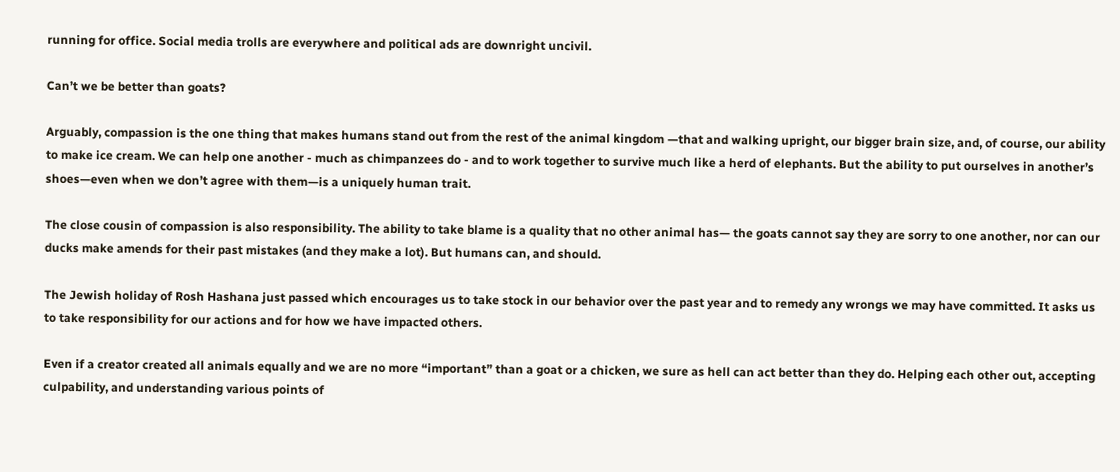running for office. Social media trolls are everywhere and political ads are downright uncivil.

Can’t we be better than goats?

Arguably, compassion is the one thing that makes humans stand out from the rest of the animal kingdom —that and walking upright, our bigger brain size, and, of course, our ability to make ice cream. We can help one another - much as chimpanzees do - and to work together to survive much like a herd of elephants. But the ability to put ourselves in another’s shoes—even when we don’t agree with them—is a uniquely human trait.

The close cousin of compassion is also responsibility. The ability to take blame is a quality that no other animal has— the goats cannot say they are sorry to one another, nor can our ducks make amends for their past mistakes (and they make a lot). But humans can, and should.

The Jewish holiday of Rosh Hashana just passed which encourages us to take stock in our behavior over the past year and to remedy any wrongs we may have committed. It asks us to take responsibility for our actions and for how we have impacted others.

Even if a creator created all animals equally and we are no more “important” than a goat or a chicken, we sure as hell can act better than they do. Helping each other out, accepting culpability, and understanding various points of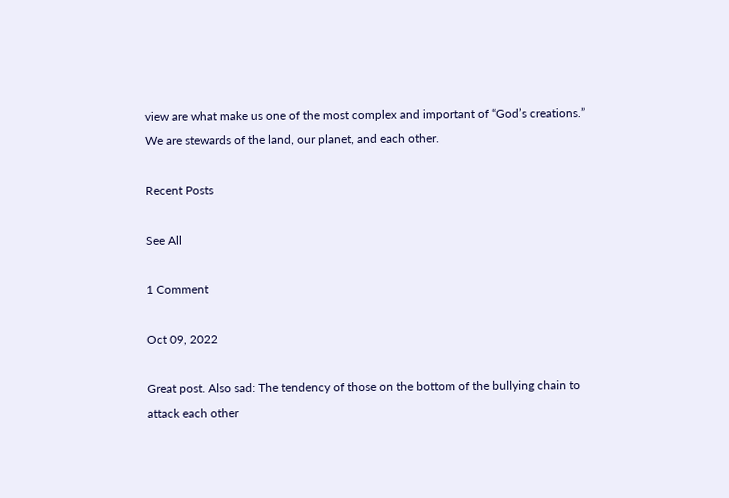view are what make us one of the most complex and important of “God’s creations.” We are stewards of the land, our planet, and each other.

Recent Posts

See All

1 Comment

Oct 09, 2022

Great post. Also sad: The tendency of those on the bottom of the bullying chain to attack each other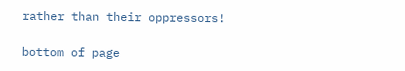rather than their oppressors!

bottom of page